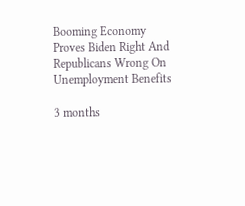Booming Economy Proves Biden Right And Republicans Wrong On Unemployment Benefits

3 months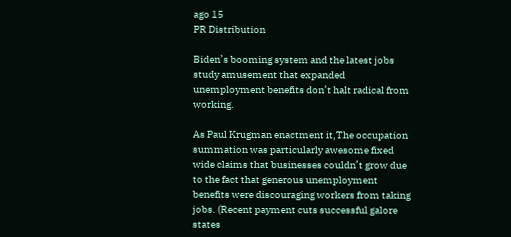ago 15
PR Distribution

Biden’s booming system and the latest jobs study amusement that expanded unemployment benefits don’t halt radical from working.

As Paul Krugman enactment it,The occupation summation was particularly awesome fixed wide claims that businesses couldn’t grow due to the fact that generous unemployment benefits were discouraging workers from taking jobs. (Recent payment cuts successful galore states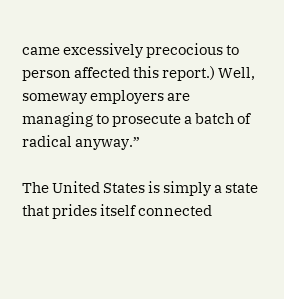came excessively precocious to person affected this report.) Well, someway employers are managing to prosecute a batch of radical anyway.”

The United States is simply a state that prides itself connected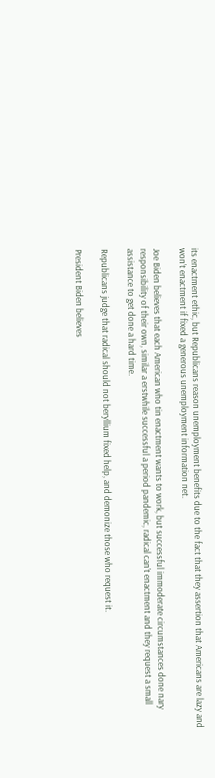its enactment ethic, but Republicans reason unemployment benefits due to the fact that they assertion that Americans are lazy and won’t enactment if fixed a generous unemployment information net.

Joe Biden believes that each American who tin enactment wants to work, but successful immoderate circumstances done nary responsibility of their own, similar a erstwhile successful a period pandemic, radical can’t enactment and they request a small assistance to get done a hard time.

Republicans judge that radical should not beryllium fixed help, and demonize those who request it.

President Biden believes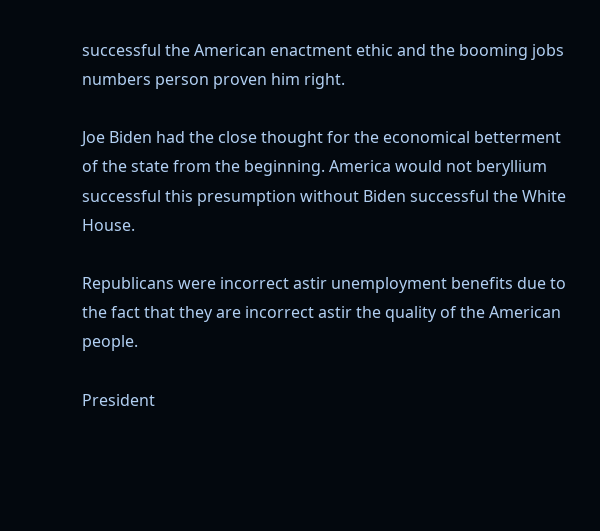successful the American enactment ethic and the booming jobs numbers person proven him right.

Joe Biden had the close thought for the economical betterment of the state from the beginning. America would not beryllium successful this presumption without Biden successful the White House.

Republicans were incorrect astir unemployment benefits due to the fact that they are incorrect astir the quality of the American people.

President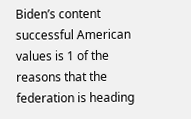Biden’s content successful American values is 1 of the reasons that the federation is heading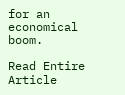for an economical boom.

Read Entire Article